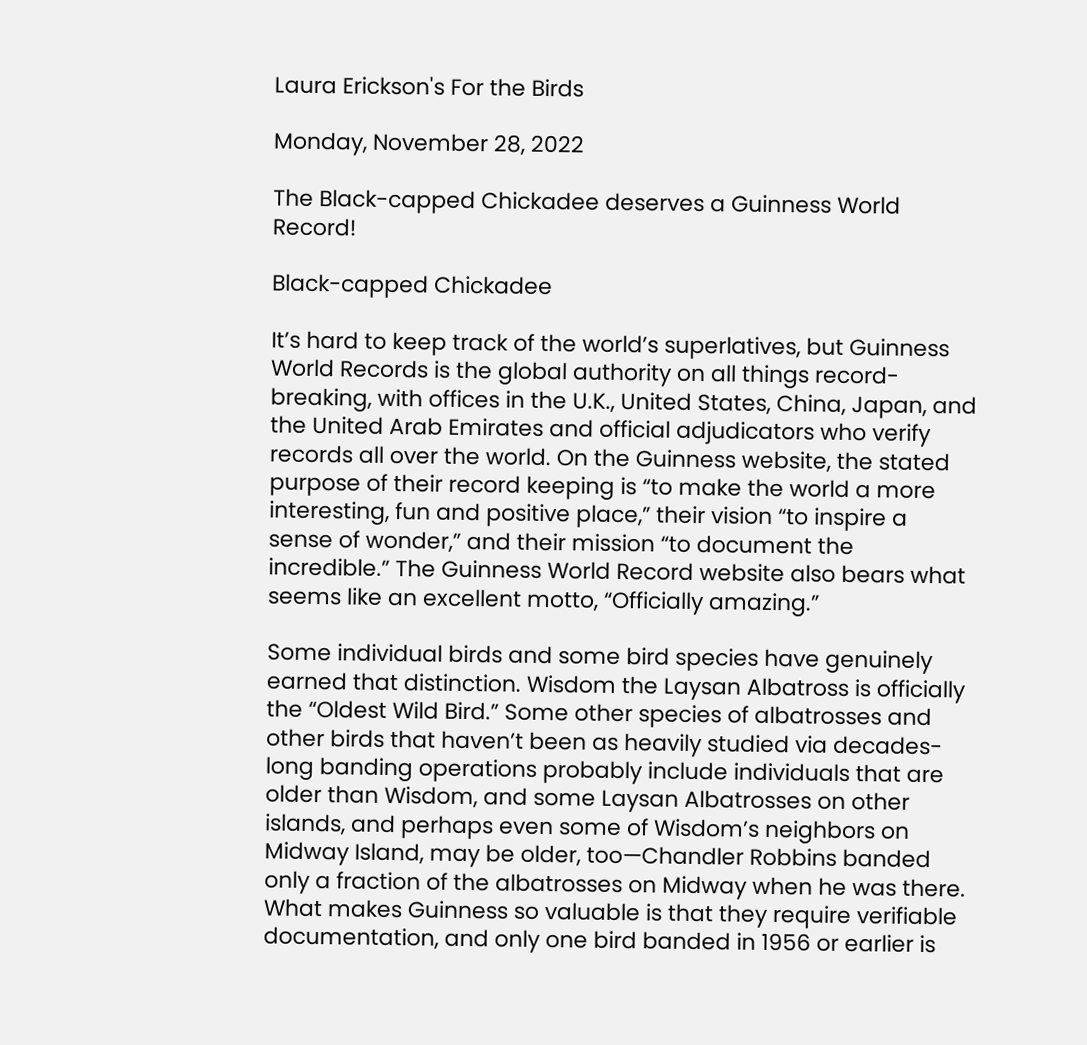Laura Erickson's For the Birds

Monday, November 28, 2022

The Black-capped Chickadee deserves a Guinness World Record!

Black-capped Chickadee

It’s hard to keep track of the world’s superlatives, but Guinness World Records is the global authority on all things record-breaking, with offices in the U.K., United States, China, Japan, and the United Arab Emirates and official adjudicators who verify records all over the world. On the Guinness website, the stated purpose of their record keeping is “to make the world a more interesting, fun and positive place,” their vision “to inspire a sense of wonder,” and their mission “to document the incredible.” The Guinness World Record website also bears what seems like an excellent motto, “Officially amazing.”

Some individual birds and some bird species have genuinely earned that distinction. Wisdom the Laysan Albatross is officially the “Oldest Wild Bird.” Some other species of albatrosses and other birds that haven’t been as heavily studied via decades-long banding operations probably include individuals that are older than Wisdom, and some Laysan Albatrosses on other islands, and perhaps even some of Wisdom’s neighbors on Midway Island, may be older, too—Chandler Robbins banded only a fraction of the albatrosses on Midway when he was there. What makes Guinness so valuable is that they require verifiable documentation, and only one bird banded in 1956 or earlier is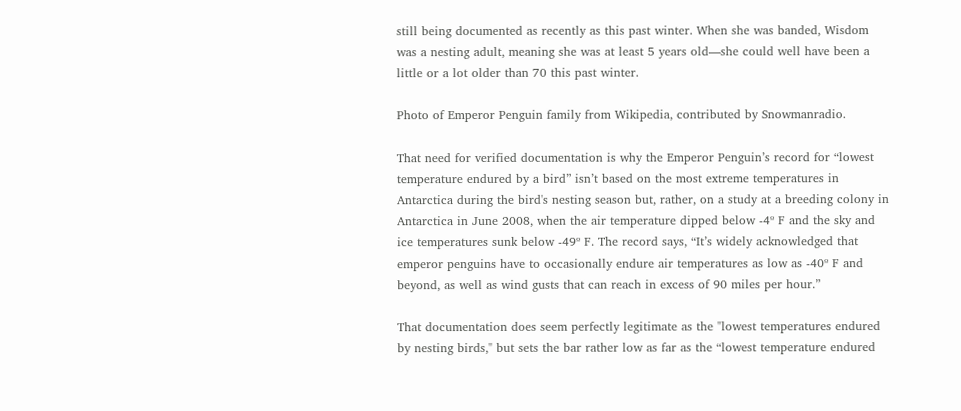still being documented as recently as this past winter. When she was banded, Wisdom was a nesting adult, meaning she was at least 5 years old—she could well have been a little or a lot older than 70 this past winter.

Photo of Emperor Penguin family from Wikipedia, contributed by Snowmanradio.

That need for verified documentation is why the Emperor Penguin’s record for “lowest temperature endured by a bird” isn’t based on the most extreme temperatures in Antarctica during the bird's nesting season but, rather, on a study at a breeding colony in Antarctica in June 2008, when the air temperature dipped below -4º F and the sky and ice temperatures sunk below -49º F. The record says, “It’s widely acknowledged that emperor penguins have to occasionally endure air temperatures as low as -40º F and beyond, as well as wind gusts that can reach in excess of 90 miles per hour.”

That documentation does seem perfectly legitimate as the "lowest temperatures endured by nesting birds," but sets the bar rather low as far as the “lowest temperature endured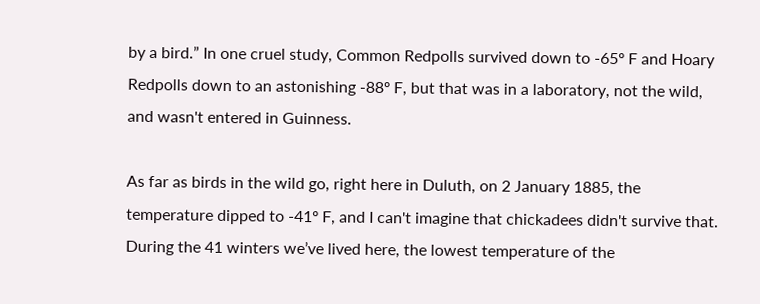by a bird.” In one cruel study, Common Redpolls survived down to -65º F and Hoary Redpolls down to an astonishing -88º F, but that was in a laboratory, not the wild, and wasn't entered in Guinness.

As far as birds in the wild go, right here in Duluth, on 2 January 1885, the temperature dipped to -41º F, and I can't imagine that chickadees didn't survive that. During the 41 winters we’ve lived here, the lowest temperature of the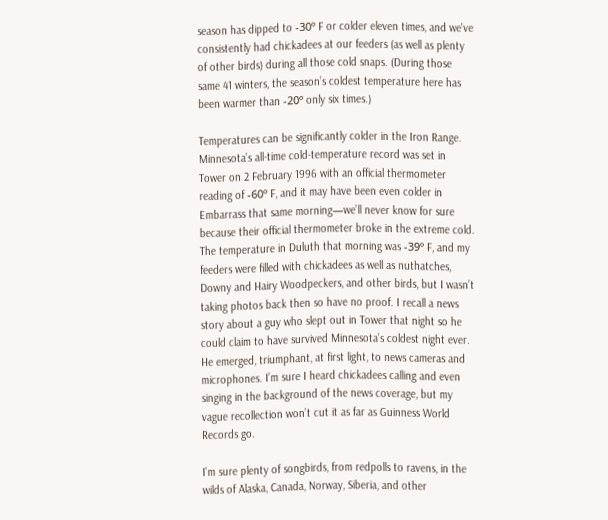season has dipped to -30º F or colder eleven times, and we've consistently had chickadees at our feeders (as well as plenty of other birds) during all those cold snaps. (During those same 41 winters, the season’s coldest temperature here has been warmer than -20º only six times.)

Temperatures can be significantly colder in the Iron Range. Minnesota’s all-time cold-temperature record was set in Tower on 2 February 1996 with an official thermometer reading of -60º F, and it may have been even colder in Embarrass that same morning—we’ll never know for sure because their official thermometer broke in the extreme cold. The temperature in Duluth that morning was -39º F, and my feeders were filled with chickadees as well as nuthatches, Downy and Hairy Woodpeckers, and other birds, but I wasn’t taking photos back then so have no proof. I recall a news story about a guy who slept out in Tower that night so he could claim to have survived Minnesota’s coldest night ever. He emerged, triumphant, at first light, to news cameras and microphones. I’m sure I heard chickadees calling and even singing in the background of the news coverage, but my vague recollection won’t cut it as far as Guinness World Records go.

I’m sure plenty of songbirds, from redpolls to ravens, in the wilds of Alaska, Canada, Norway, Siberia, and other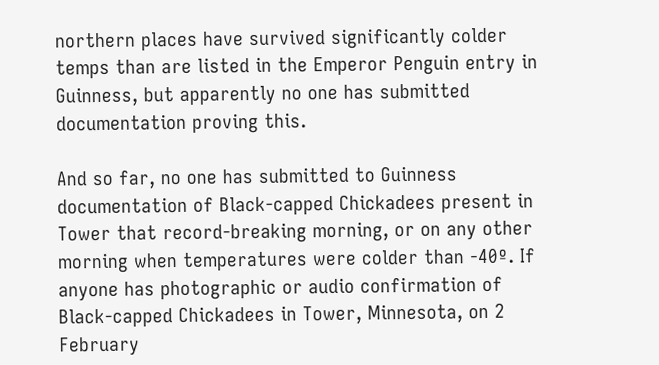northern places have survived significantly colder temps than are listed in the Emperor Penguin entry in Guinness, but apparently no one has submitted documentation proving this.

And so far, no one has submitted to Guinness documentation of Black-capped Chickadees present in Tower that record-breaking morning, or on any other morning when temperatures were colder than -40º. If anyone has photographic or audio confirmation of Black-capped Chickadees in Tower, Minnesota, on 2 February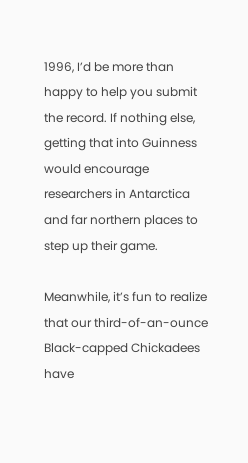1996, I’d be more than happy to help you submit the record. If nothing else, getting that into Guinness would encourage researchers in Antarctica and far northern places to step up their game.

Meanwhile, it’s fun to realize that our third-of-an-ounce Black-capped Chickadees have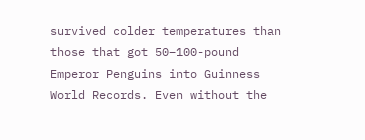survived colder temperatures than those that got 50–100-pound Emperor Penguins into Guinness World Records. Even without the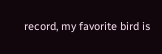record, my favorite bird is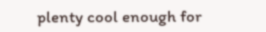plenty cool enough for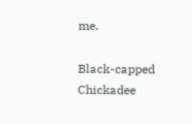me.

Black-capped Chickadee